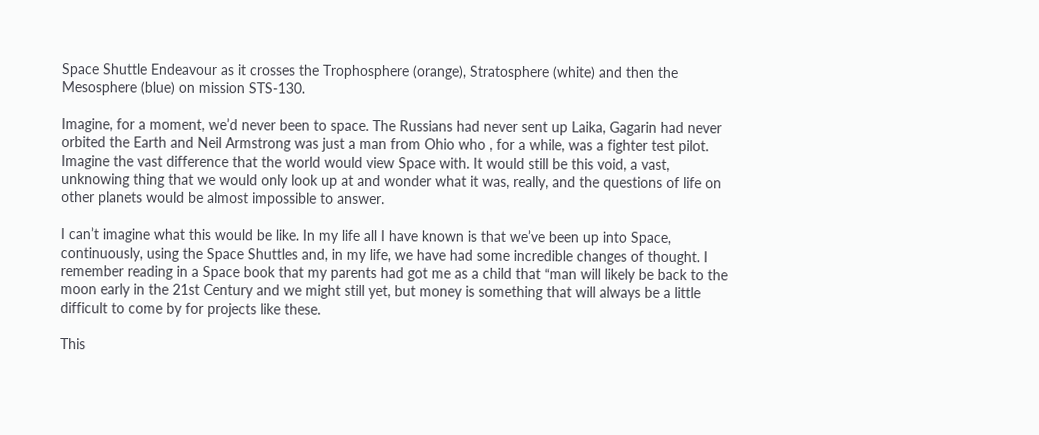Space Shuttle Endeavour as it crosses the Trophosphere (orange), Stratosphere (white) and then the Mesosphere (blue) on mission STS-130.

Imagine, for a moment, we’d never been to space. The Russians had never sent up Laika, Gagarin had never orbited the Earth and Neil Armstrong was just a man from Ohio who , for a while, was a fighter test pilot. Imagine the vast difference that the world would view Space with. It would still be this void, a vast, unknowing thing that we would only look up at and wonder what it was, really, and the questions of life on other planets would be almost impossible to answer.

I can’t imagine what this would be like. In my life all I have known is that we’ve been up into Space, continuously, using the Space Shuttles and, in my life, we have had some incredible changes of thought. I remember reading in a Space book that my parents had got me as a child that “man will likely be back to the moon early in the 21st Century and we might still yet, but money is something that will always be a little difficult to come by for projects like these.

This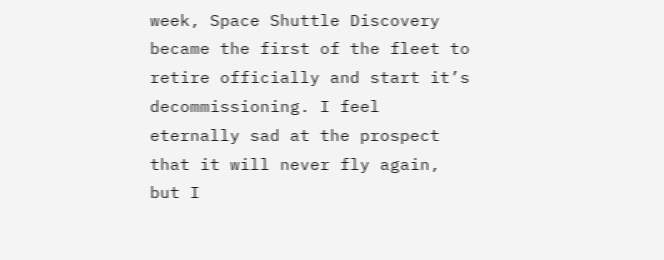week, Space Shuttle Discovery became the first of the fleet to retire officially and start it’s decommissioning. I feel eternally sad at the prospect that it will never fly again, but I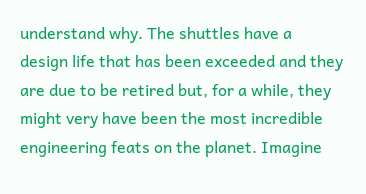understand why. The shuttles have a design life that has been exceeded and they are due to be retired but, for a while, they might very have been the most incredible engineering feats on the planet. Imagine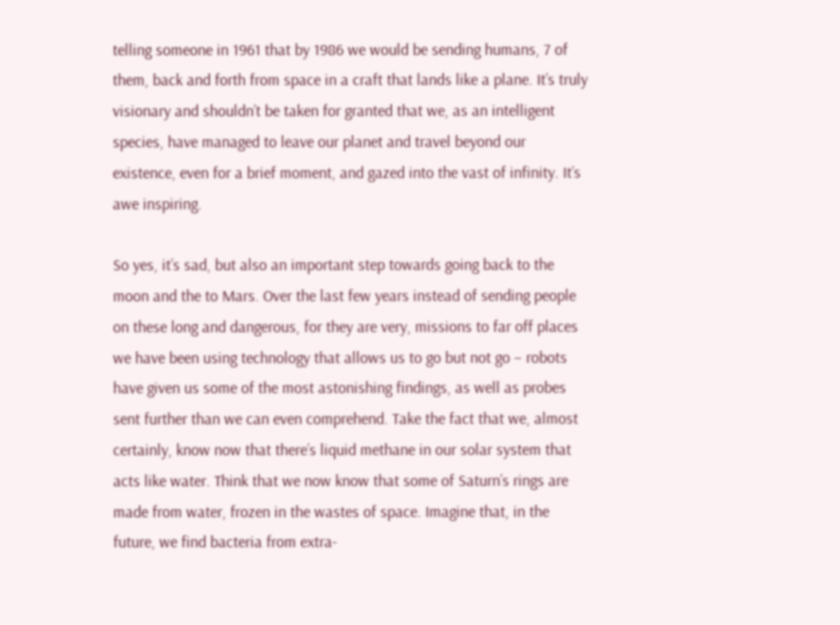telling someone in 1961 that by 1986 we would be sending humans, 7 of them, back and forth from space in a craft that lands like a plane. It’s truly visionary and shouldn’t be taken for granted that we, as an intelligent species, have managed to leave our planet and travel beyond our existence, even for a brief moment, and gazed into the vast of infinity. It’s awe inspiring.

So yes, it’s sad, but also an important step towards going back to the moon and the to Mars. Over the last few years instead of sending people on these long and dangerous, for they are very, missions to far off places we have been using technology that allows us to go but not go – robots have given us some of the most astonishing findings, as well as probes sent further than we can even comprehend. Take the fact that we, almost certainly, know now that there’s liquid methane in our solar system that acts like water. Think that we now know that some of Saturn’s rings are made from water, frozen in the wastes of space. Imagine that, in the future, we find bacteria from extra-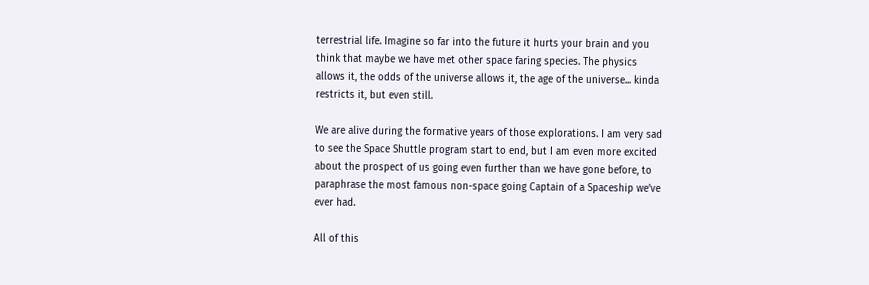terrestrial life. Imagine so far into the future it hurts your brain and you think that maybe we have met other space faring species. The physics allows it, the odds of the universe allows it, the age of the universe... kinda restricts it, but even still.

We are alive during the formative years of those explorations. I am very sad to see the Space Shuttle program start to end, but I am even more excited about the prospect of us going even further than we have gone before, to paraphrase the most famous non-space going Captain of a Spaceship we’ve ever had.

All of this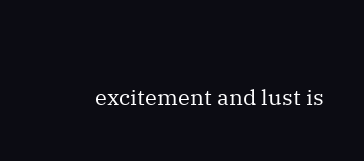excitement and lust is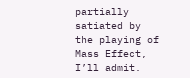partially satiated by the playing of Mass Effect, I’ll admit.